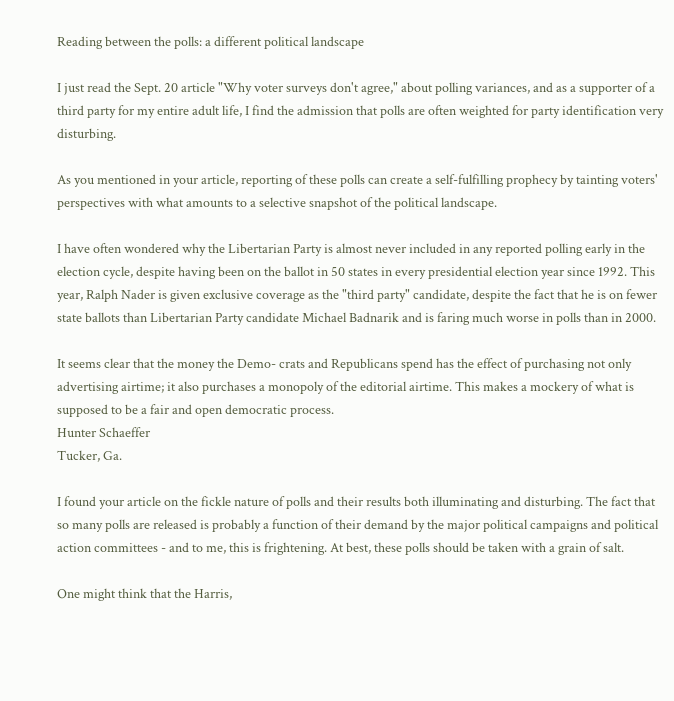Reading between the polls: a different political landscape

I just read the Sept. 20 article "Why voter surveys don't agree," about polling variances, and as a supporter of a third party for my entire adult life, I find the admission that polls are often weighted for party identification very disturbing.

As you mentioned in your article, reporting of these polls can create a self-fulfilling prophecy by tainting voters' perspectives with what amounts to a selective snapshot of the political landscape.

I have often wondered why the Libertarian Party is almost never included in any reported polling early in the election cycle, despite having been on the ballot in 50 states in every presidential election year since 1992. This year, Ralph Nader is given exclusive coverage as the "third party" candidate, despite the fact that he is on fewer state ballots than Libertarian Party candidate Michael Badnarik and is faring much worse in polls than in 2000.

It seems clear that the money the Demo- crats and Republicans spend has the effect of purchasing not only advertising airtime; it also purchases a monopoly of the editorial airtime. This makes a mockery of what is supposed to be a fair and open democratic process.
Hunter Schaeffer
Tucker, Ga.

I found your article on the fickle nature of polls and their results both illuminating and disturbing. The fact that so many polls are released is probably a function of their demand by the major political campaigns and political action committees - and to me, this is frightening. At best, these polls should be taken with a grain of salt.

One might think that the Harris,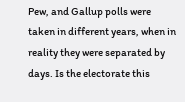Pew, and Gallup polls were taken in different years, when in reality they were separated by days. Is the electorate this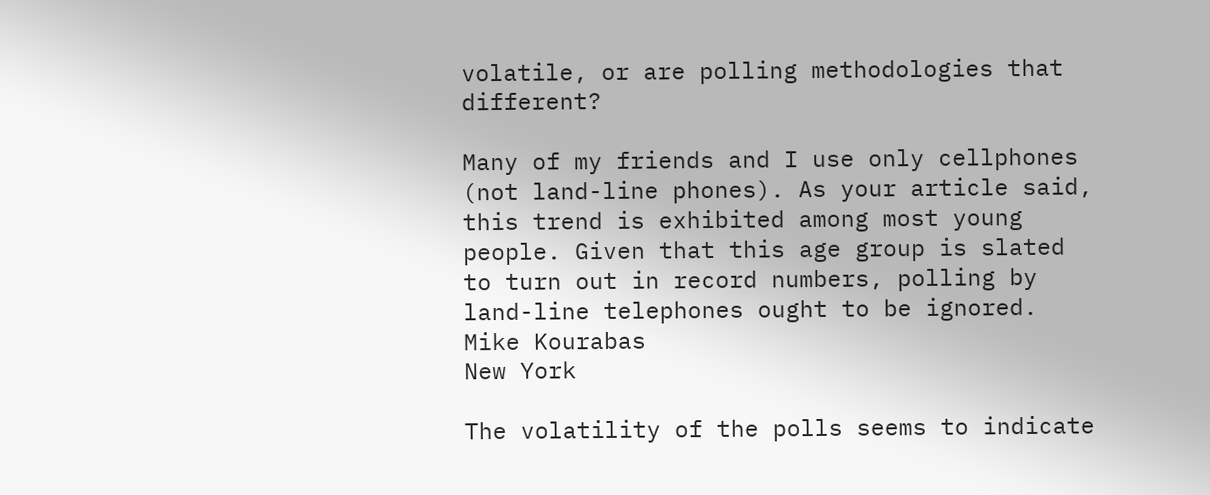volatile, or are polling methodologies that different?

Many of my friends and I use only cellphones (not land-line phones). As your article said, this trend is exhibited among most young people. Given that this age group is slated to turn out in record numbers, polling by land-line telephones ought to be ignored.
Mike Kourabas
New York

The volatility of the polls seems to indicate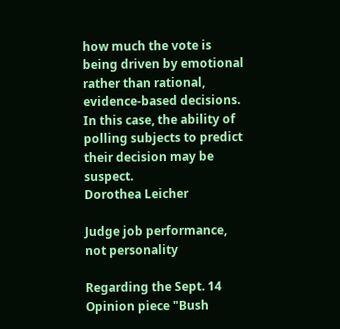how much the vote is being driven by emotional rather than rational, evidence-based decisions. In this case, the ability of polling subjects to predict their decision may be suspect.
Dorothea Leicher

Judge job performance, not personality

Regarding the Sept. 14 Opinion piece "Bush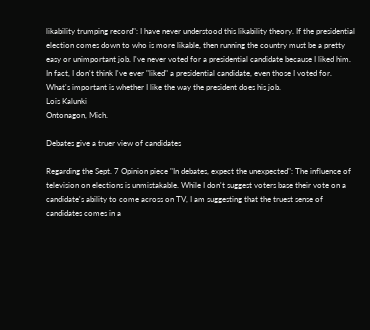likability trumping record": I have never understood this likability theory. If the presidential election comes down to who is more likable, then running the country must be a pretty easy or unimportant job. I've never voted for a presidential candidate because I liked him. In fact, I don't think I've ever "liked" a presidential candidate, even those I voted for. What's important is whether I like the way the president does his job.
Lois Kalunki
Ontonagon, Mich.

Debates give a truer view of candidates

Regarding the Sept. 7 Opinion piece "In debates, expect the unexpected": The influence of television on elections is unmistakable. While I don't suggest voters base their vote on a candidate's ability to come across on TV, I am suggesting that the truest sense of candidates comes in a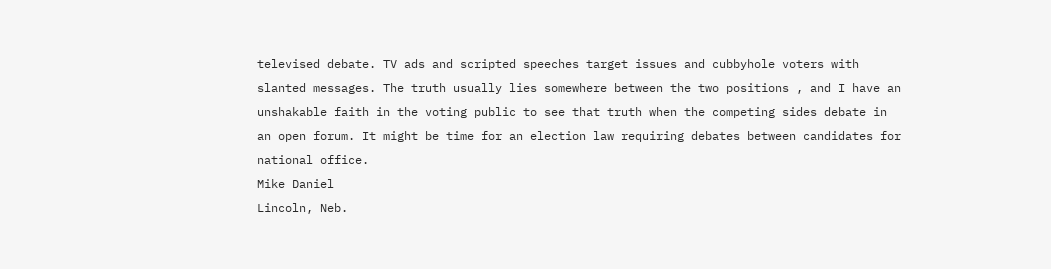televised debate. TV ads and scripted speeches target issues and cubbyhole voters with slanted messages. The truth usually lies somewhere between the two positions , and I have an unshakable faith in the voting public to see that truth when the competing sides debate in an open forum. It might be time for an election law requiring debates between candidates for national office.
Mike Daniel
Lincoln, Neb.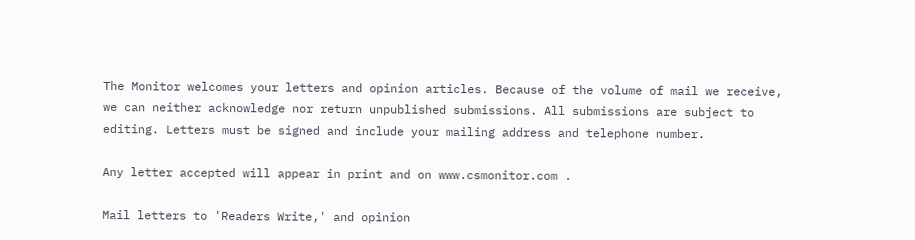The Monitor welcomes your letters and opinion articles. Because of the volume of mail we receive, we can neither acknowledge nor return unpublished submissions. All submissions are subject to editing. Letters must be signed and include your mailing address and telephone number.

Any letter accepted will appear in print and on www.csmonitor.com .

Mail letters to 'Readers Write,' and opinion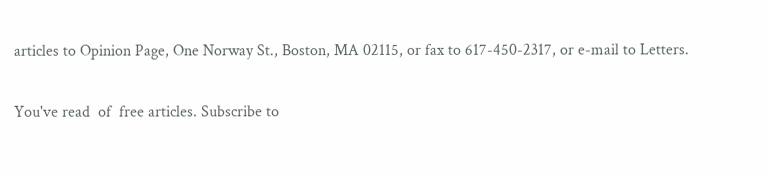articles to Opinion Page, One Norway St., Boston, MA 02115, or fax to 617-450-2317, or e-mail to Letters.

You've read  of  free articles. Subscribe to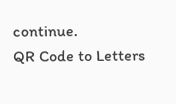continue.
QR Code to Letters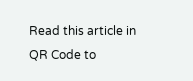Read this article in
QR Code to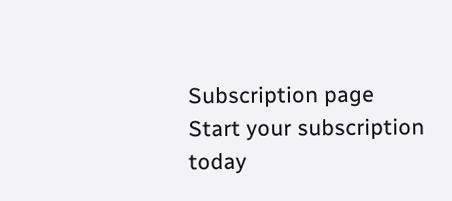Subscription page
Start your subscription today